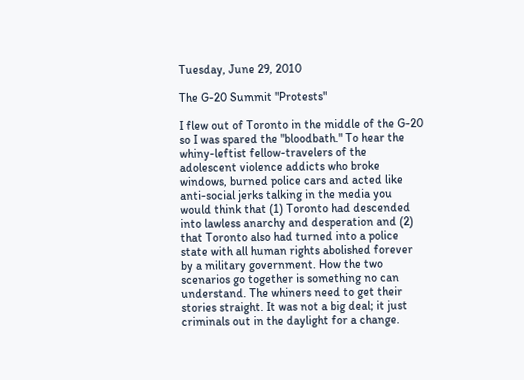Tuesday, June 29, 2010

The G-20 Summit "Protests"

I flew out of Toronto in the middle of the G-20 so I was spared the "bloodbath." To hear the whiny-leftist fellow-travelers of the adolescent violence addicts who broke windows, burned police cars and acted like anti-social jerks talking in the media you would think that (1) Toronto had descended into lawless anarchy and desperation and (2) that Toronto also had turned into a police state with all human rights abolished forever by a military government. How the two scenarios go together is something no can understand. The whiners need to get their stories straight. It was not a big deal; it just criminals out in the daylight for a change.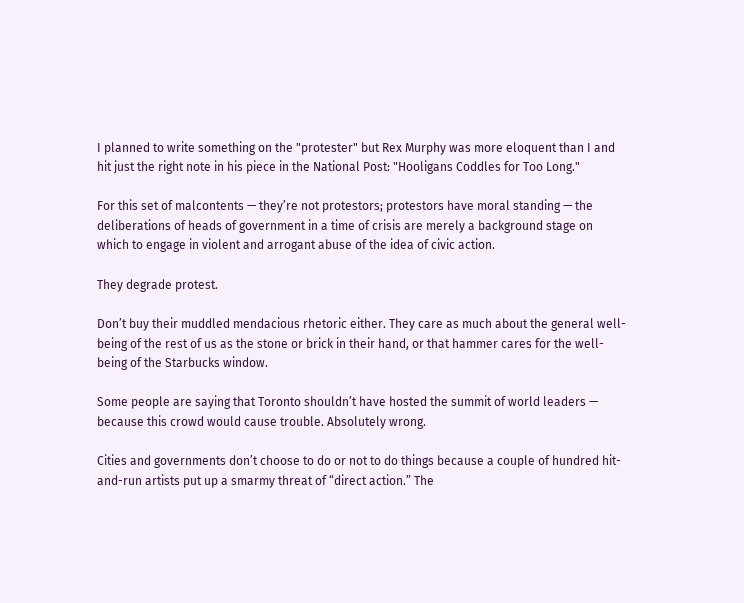I planned to write something on the "protester" but Rex Murphy was more eloquent than I and hit just the right note in his piece in the National Post: "Hooligans Coddles for Too Long."

For this set of malcontents — they’re not protestors; protestors have moral standing — the deliberations of heads of government in a time of crisis are merely a background stage on which to engage in violent and arrogant abuse of the idea of civic action.

They degrade protest.

Don’t buy their muddled mendacious rhetoric either. They care as much about the general well-being of the rest of us as the stone or brick in their hand, or that hammer cares for the well-being of the Starbucks window.

Some people are saying that Toronto shouldn’t have hosted the summit of world leaders — because this crowd would cause trouble. Absolutely wrong.

Cities and governments don’t choose to do or not to do things because a couple of hundred hit-and-run artists put up a smarmy threat of “direct action.” The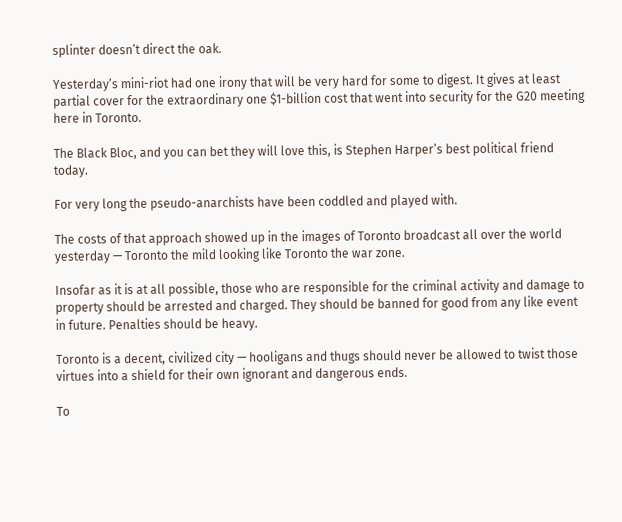splinter doesn’t direct the oak.

Yesterday’s mini-riot had one irony that will be very hard for some to digest. It gives at least partial cover for the extraordinary one $1-billion cost that went into security for the G20 meeting here in Toronto.

The Black Bloc, and you can bet they will love this, is Stephen Harper’s best political friend today.

For very long the pseudo-anarchists have been coddled and played with.

The costs of that approach showed up in the images of Toronto broadcast all over the world yesterday — Toronto the mild looking like Toronto the war zone.

Insofar as it is at all possible, those who are responsible for the criminal activity and damage to property should be arrested and charged. They should be banned for good from any like event in future. Penalties should be heavy.

Toronto is a decent, civilized city — hooligans and thugs should never be allowed to twist those virtues into a shield for their own ignorant and dangerous ends.

To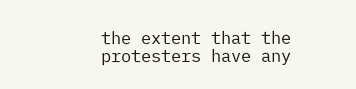the extent that the protesters have any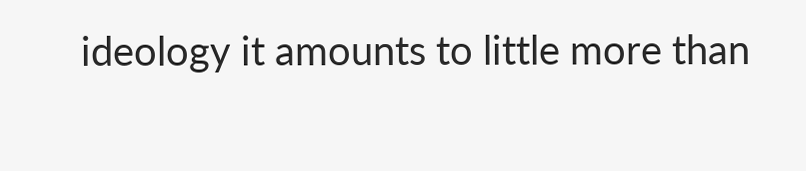ideology it amounts to little more than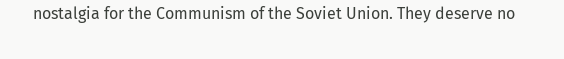nostalgia for the Communism of the Soviet Union. They deserve no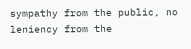sympathy from the public, no leniency from the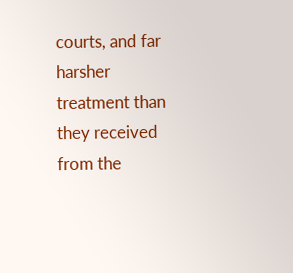courts, and far harsher treatment than they received from the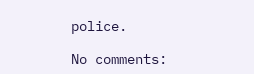police.

No comments: